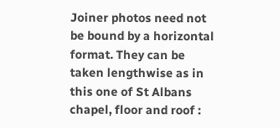Joiner photos need not be bound by a horizontal format. They can be taken lengthwise as in this one of St Albans chapel, floor and roof :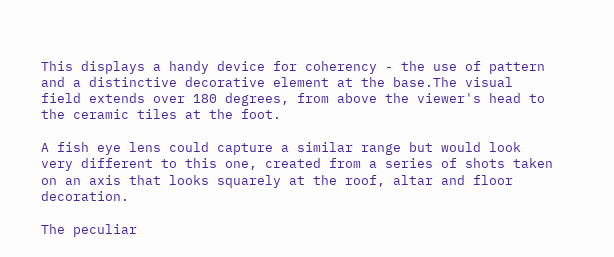This displays a handy device for coherency - the use of pattern and a distinctive decorative element at the base.The visual field extends over 180 degrees, from above the viewer's head to the ceramic tiles at the foot.

A fish eye lens could capture a similar range but would look very different to this one, created from a series of shots taken on an axis that looks squarely at the roof, altar and floor decoration.

The peculiar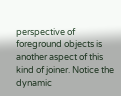perspective of foreground objects is another aspect of this kind of joiner. Notice the dynamic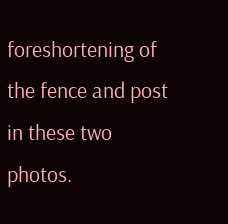foreshortening of the fence and post in these two photos.